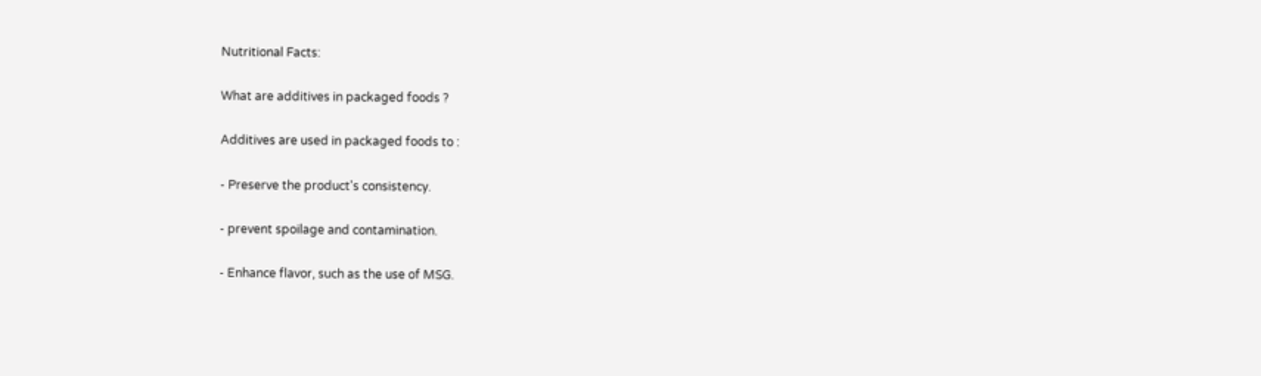Nutritional Facts:

What are additives in packaged foods ?

Additives are used in packaged foods to :

- Preserve the product's consistency.

- prevent spoilage and contamination.

- Enhance flavor, such as the use of MSG.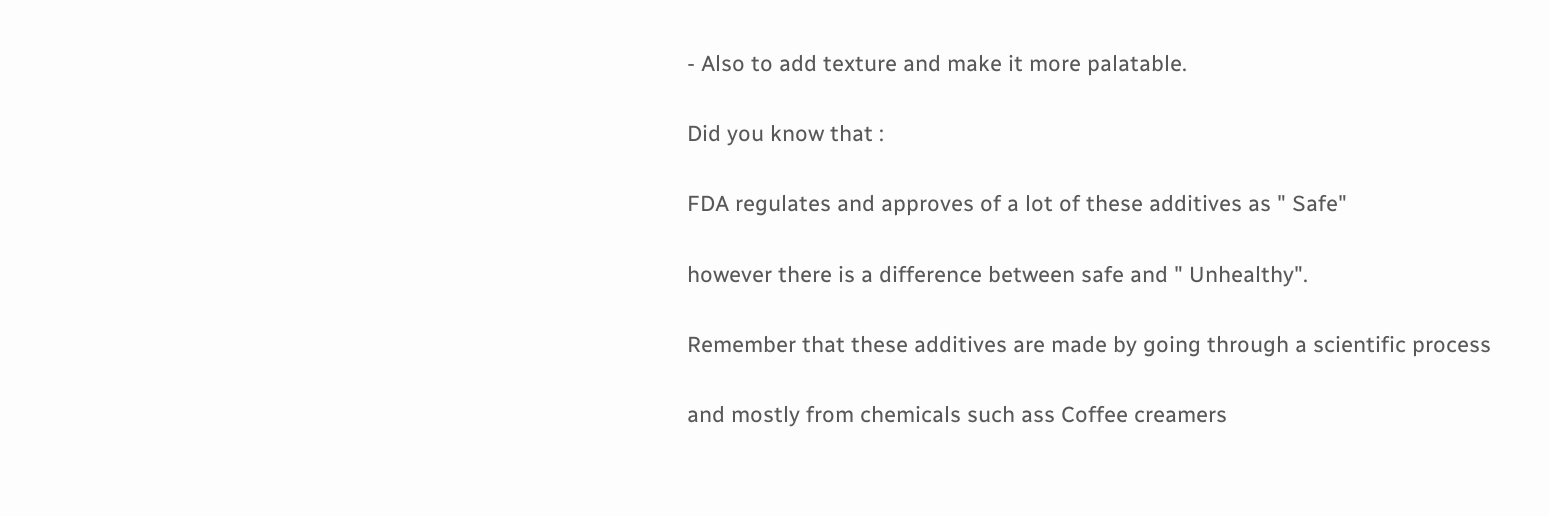- Also to add texture and make it more palatable.

Did you know that :

FDA regulates and approves of a lot of these additives as " Safe"

however there is a difference between safe and " Unhealthy".

Remember that these additives are made by going through a scientific process

and mostly from chemicals such ass Coffee creamers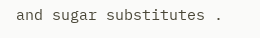and sugar substitutes .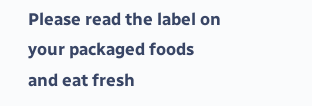Please read the label on your packaged foods and eat fresh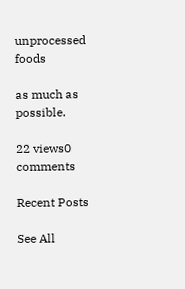unprocessed foods

as much as possible.

22 views0 comments

Recent Posts

See All